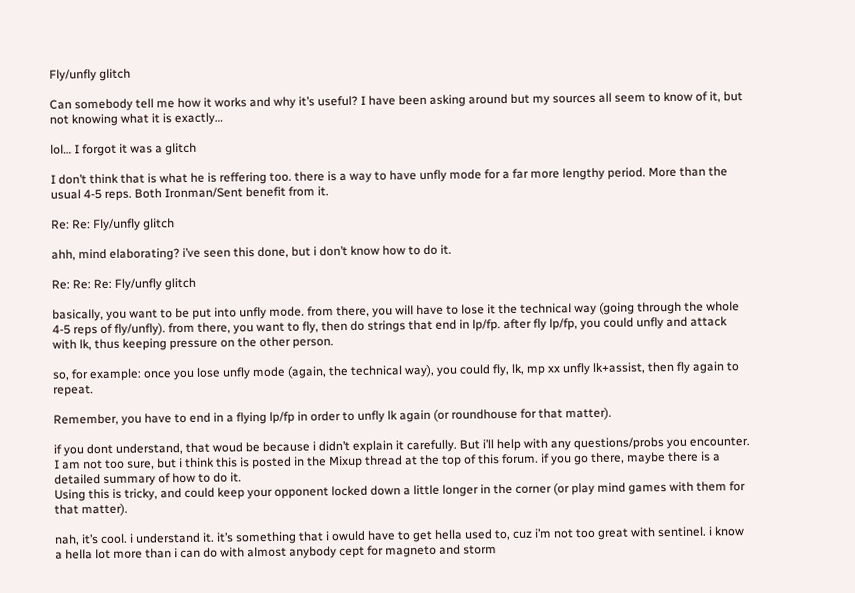Fly/unfly glitch

Can somebody tell me how it works and why it’s useful? I have been asking around but my sources all seem to know of it, but not knowing what it is exactly…

lol… I forgot it was a glitch

I don’t think that is what he is reffering too. there is a way to have unfly mode for a far more lengthy period. More than the usual 4-5 reps. Both Ironman/Sent benefit from it.

Re: Re: Fly/unfly glitch

ahh, mind elaborating? i’ve seen this done, but i don’t know how to do it.

Re: Re: Re: Fly/unfly glitch

basically, you want to be put into unfly mode. from there, you will have to lose it the technical way (going through the whole 4-5 reps of fly/unfly). from there, you want to fly, then do strings that end in lp/fp. after fly lp/fp, you could unfly and attack with lk, thus keeping pressure on the other person.

so, for example: once you lose unfly mode (again, the technical way), you could fly, lk, mp xx unfly lk+assist, then fly again to repeat.

Remember, you have to end in a flying lp/fp in order to unfly lk again (or roundhouse for that matter).

if you dont understand, that woud be because i didn’t explain it carefully. But i’ll help with any questions/probs you encounter. I am not too sure, but i think this is posted in the Mixup thread at the top of this forum. if you go there, maybe there is a detailed summary of how to do it.
Using this is tricky, and could keep your opponent locked down a little longer in the corner (or play mind games with them for that matter).

nah, it’s cool. i understand it. it’s something that i owuld have to get hella used to, cuz i’m not too great with sentinel. i know a hella lot more than i can do with almost anybody cept for magneto and storm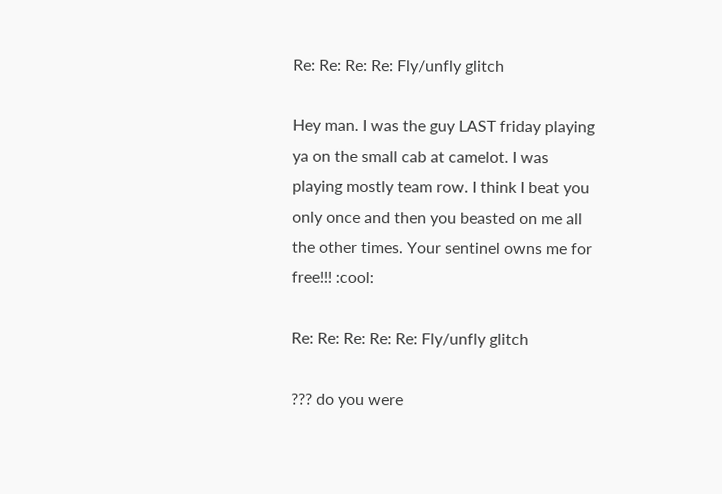Re: Re: Re: Re: Fly/unfly glitch

Hey man. I was the guy LAST friday playing ya on the small cab at camelot. I was playing mostly team row. I think I beat you only once and then you beasted on me all the other times. Your sentinel owns me for free!!! :cool:

Re: Re: Re: Re: Re: Fly/unfly glitch

??? do you were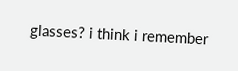glasses? i think i remember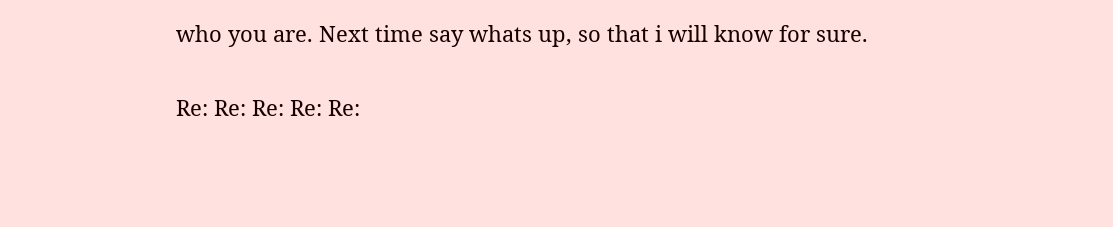who you are. Next time say whats up, so that i will know for sure.

Re: Re: Re: Re: Re: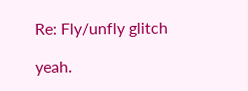Re: Fly/unfly glitch

yeah.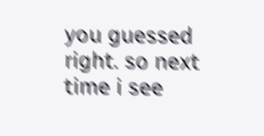you guessed right. so next time i see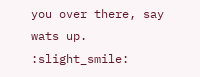you over there, say wats up. :slight_smile: